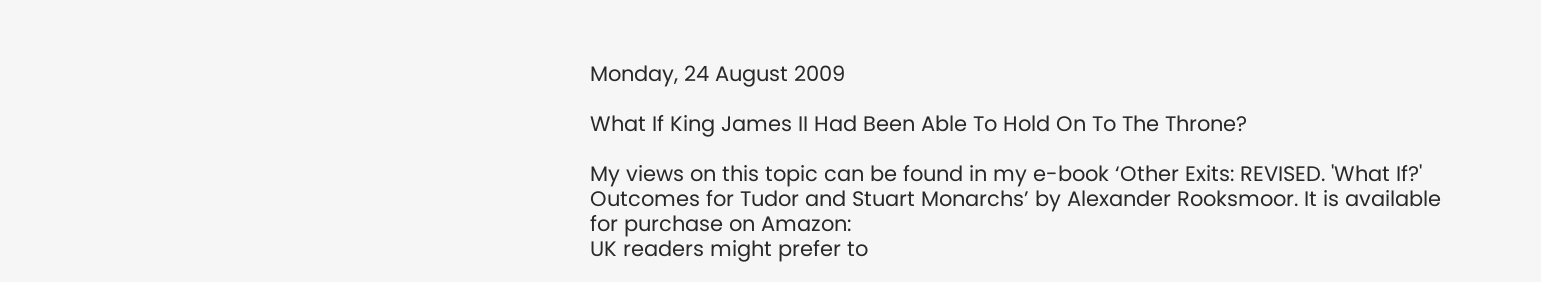Monday, 24 August 2009

What If King James II Had Been Able To Hold On To The Throne?

My views on this topic can be found in my e-book ‘Other Exits: REVISED. 'What If?' Outcomes for Tudor and Stuart Monarchs’ by Alexander Rooksmoor. It is available for purchase on Amazon:
UK readers might prefer to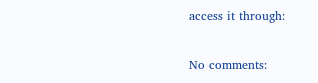access it through:

No comments: